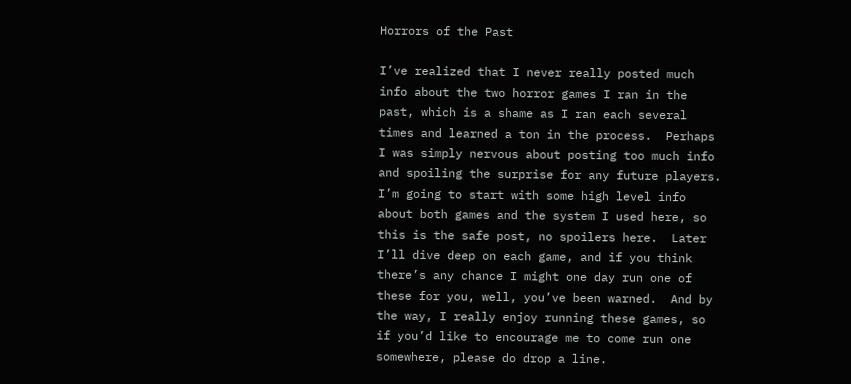Horrors of the Past

I’ve realized that I never really posted much info about the two horror games I ran in the past, which is a shame as I ran each several times and learned a ton in the process.  Perhaps I was simply nervous about posting too much info and spoiling the surprise for any future players.  I’m going to start with some high level info about both games and the system I used here, so this is the safe post, no spoilers here.  Later I’ll dive deep on each game, and if you think there’s any chance I might one day run one of these for you, well, you’ve been warned.  And by the way, I really enjoy running these games, so if you’d like to encourage me to come run one somewhere, please do drop a line.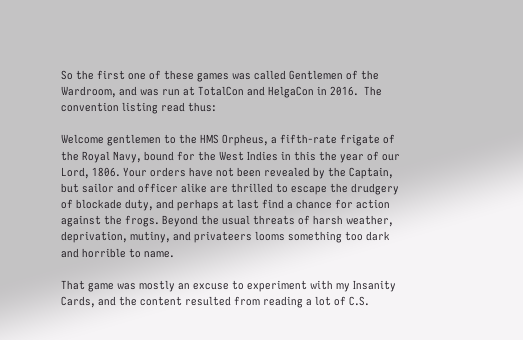So the first one of these games was called Gentlemen of the Wardroom, and was run at TotalCon and HelgaCon in 2016.  The convention listing read thus:

Welcome gentlemen to the HMS Orpheus, a fifth-rate frigate of the Royal Navy, bound for the West Indies in this the year of our Lord, 1806. Your orders have not been revealed by the Captain, but sailor and officer alike are thrilled to escape the drudgery of blockade duty, and perhaps at last find a chance for action against the frogs. Beyond the usual threats of harsh weather, deprivation, mutiny, and privateers looms something too dark and horrible to name.

That game was mostly an excuse to experiment with my Insanity Cards, and the content resulted from reading a lot of C.S.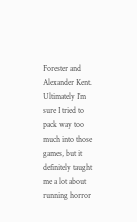Forester and Alexander Kent.  Ultimately I’m sure I tried to pack way too much into those games, but it definitely taught me a lot about running horror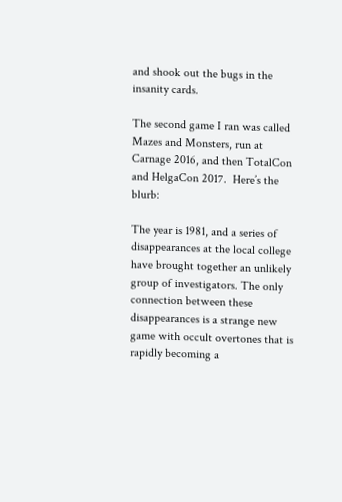and shook out the bugs in the insanity cards.

The second game I ran was called Mazes and Monsters, run at Carnage 2016, and then TotalCon and HelgaCon 2017.  Here’s the blurb:

The year is 1981, and a series of disappearances at the local college have brought together an unlikely group of investigators. The only connection between these disappearances is a strange new game with occult overtones that is rapidly becoming a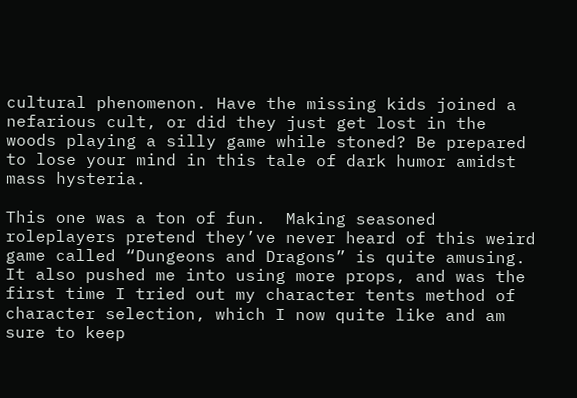cultural phenomenon. Have the missing kids joined a nefarious cult, or did they just get lost in the woods playing a silly game while stoned? Be prepared to lose your mind in this tale of dark humor amidst mass hysteria.

This one was a ton of fun.  Making seasoned roleplayers pretend they’ve never heard of this weird game called “Dungeons and Dragons” is quite amusing.  It also pushed me into using more props, and was the first time I tried out my character tents method of character selection, which I now quite like and am sure to keep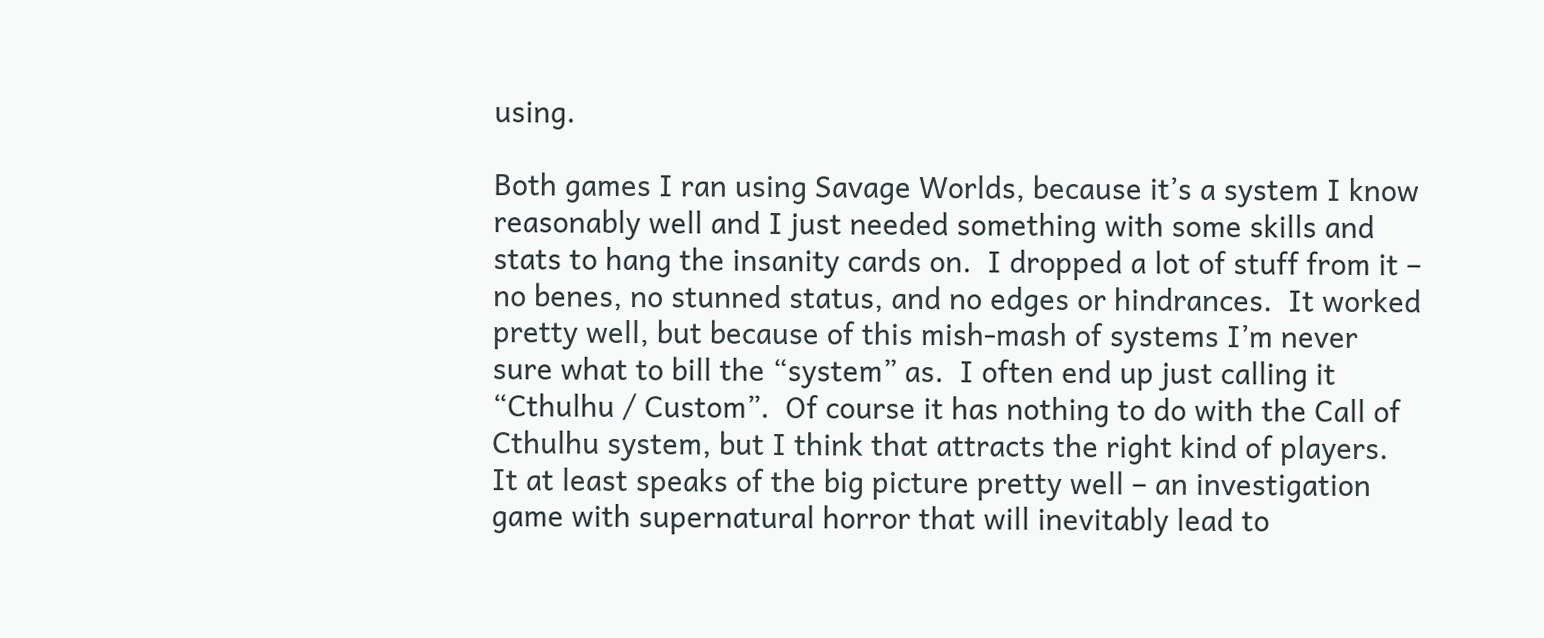using.

Both games I ran using Savage Worlds, because it’s a system I know reasonably well and I just needed something with some skills and stats to hang the insanity cards on.  I dropped a lot of stuff from it – no benes, no stunned status, and no edges or hindrances.  It worked pretty well, but because of this mish-mash of systems I’m never sure what to bill the “system” as.  I often end up just calling it “Cthulhu / Custom”.  Of course it has nothing to do with the Call of Cthulhu system, but I think that attracts the right kind of players.  It at least speaks of the big picture pretty well – an investigation game with supernatural horror that will inevitably lead to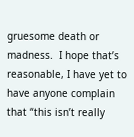gruesome death or madness.  I hope that’s reasonable, I have yet to have anyone complain that “this isn’t really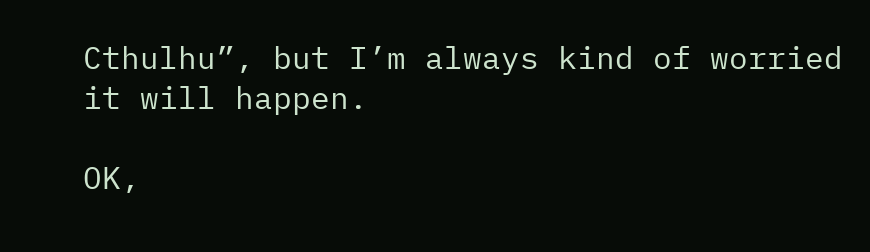Cthulhu”, but I’m always kind of worried it will happen.

OK,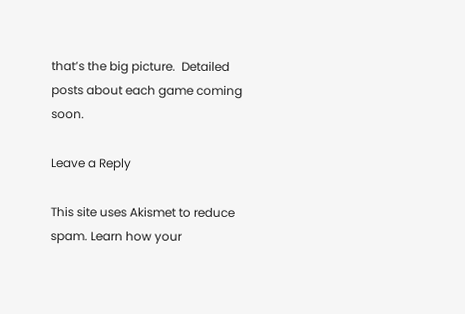that’s the big picture.  Detailed posts about each game coming soon.

Leave a Reply

This site uses Akismet to reduce spam. Learn how your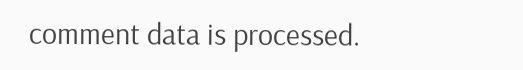comment data is processed.